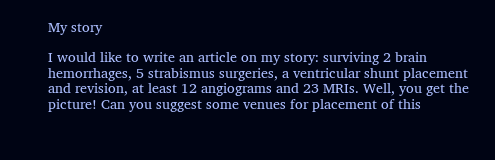My story

I would like to write an article on my story: surviving 2 brain hemorrhages, 5 strabismus surgeries, a ventricular shunt placement and revision, at least 12 angiograms and 23 MRIs. Well, you get the picture! Can you suggest some venues for placement of this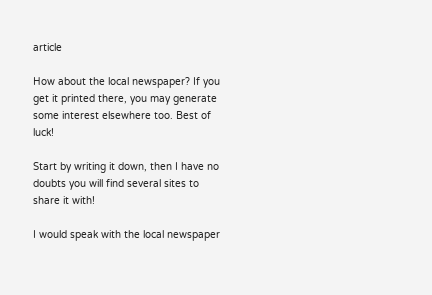article

How about the local newspaper? If you get it printed there, you may generate some interest elsewhere too. Best of luck!

Start by writing it down, then I have no doubts you will find several sites to share it with!

I would speak with the local newspaper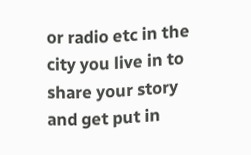or radio etc in the city you live in to share your story and get put in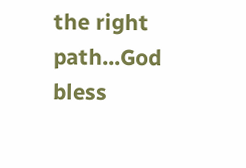the right path...God bless